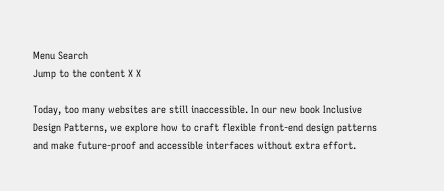Menu Search
Jump to the content X X

Today, too many websites are still inaccessible. In our new book Inclusive Design Patterns, we explore how to craft flexible front-end design patterns and make future-proof and accessible interfaces without extra effort.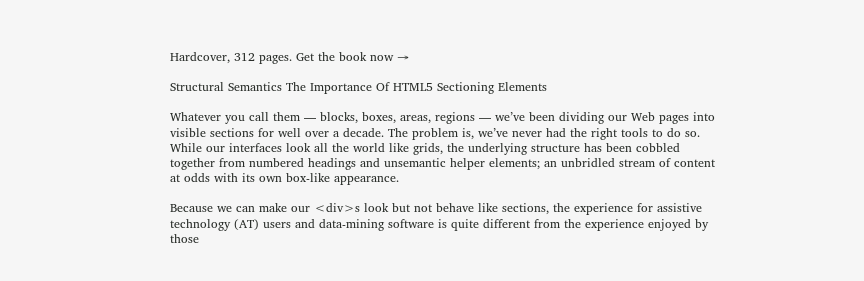Hardcover, 312 pages. Get the book now →

Structural Semantics The Importance Of HTML5 Sectioning Elements

Whatever you call them — blocks, boxes, areas, regions — we’ve been dividing our Web pages into visible sections for well over a decade. The problem is, we’ve never had the right tools to do so. While our interfaces look all the world like grids, the underlying structure has been cobbled together from numbered headings and unsemantic helper elements; an unbridled stream of content at odds with its own box-like appearance.

Because we can make our <div>s look but not behave like sections, the experience for assistive technology (AT) users and data-mining software is quite different from the experience enjoyed by those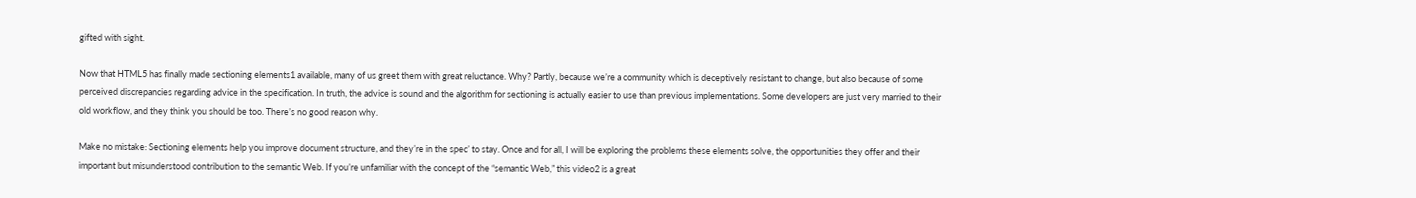gifted with sight.

Now that HTML5 has finally made sectioning elements1 available, many of us greet them with great reluctance. Why? Partly, because we’re a community which is deceptively resistant to change, but also because of some perceived discrepancies regarding advice in the specification. In truth, the advice is sound and the algorithm for sectioning is actually easier to use than previous implementations. Some developers are just very married to their old workflow, and they think you should be too. There’s no good reason why.

Make no mistake: Sectioning elements help you improve document structure, and they’re in the spec’ to stay. Once and for all, I will be exploring the problems these elements solve, the opportunities they offer and their important but misunderstood contribution to the semantic Web. If you’re unfamiliar with the concept of the “semantic Web,” this video2 is a great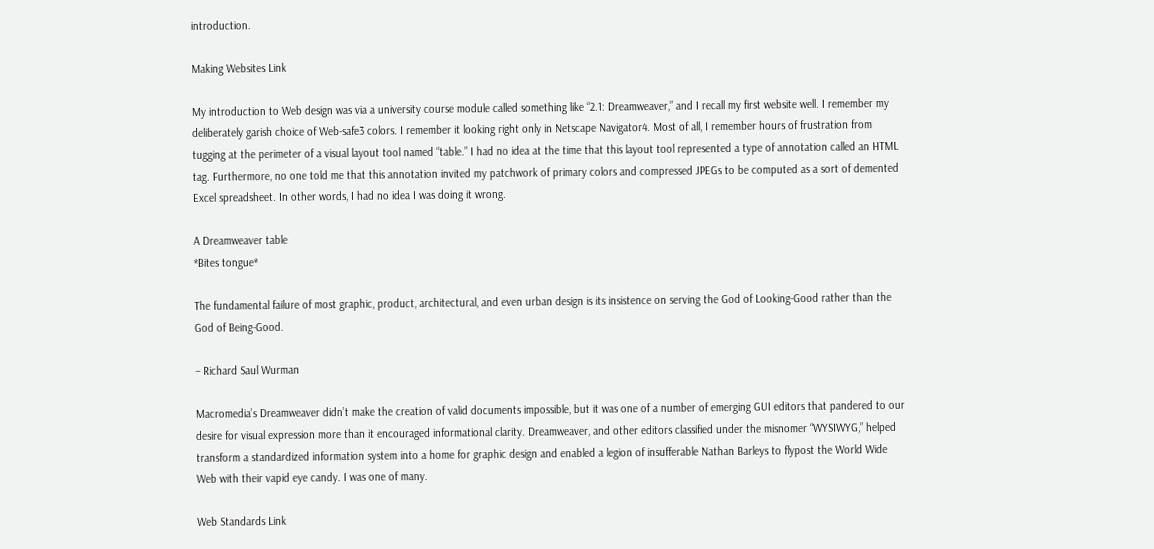introduction.

Making Websites Link

My introduction to Web design was via a university course module called something like “2.1: Dreamweaver,” and I recall my first website well. I remember my deliberately garish choice of Web-safe3 colors. I remember it looking right only in Netscape Navigator4. Most of all, I remember hours of frustration from tugging at the perimeter of a visual layout tool named “table.” I had no idea at the time that this layout tool represented a type of annotation called an HTML tag. Furthermore, no one told me that this annotation invited my patchwork of primary colors and compressed JPEGs to be computed as a sort of demented Excel spreadsheet. In other words, I had no idea I was doing it wrong.

A Dreamweaver table
*Bites tongue*

The fundamental failure of most graphic, product, architectural, and even urban design is its insistence on serving the God of Looking-Good rather than the God of Being-Good.

– Richard Saul Wurman

Macromedia’s Dreamweaver didn’t make the creation of valid documents impossible, but it was one of a number of emerging GUI editors that pandered to our desire for visual expression more than it encouraged informational clarity. Dreamweaver, and other editors classified under the misnomer “WYSIWYG,” helped transform a standardized information system into a home for graphic design and enabled a legion of insufferable Nathan Barleys to flypost the World Wide Web with their vapid eye candy. I was one of many.

Web Standards Link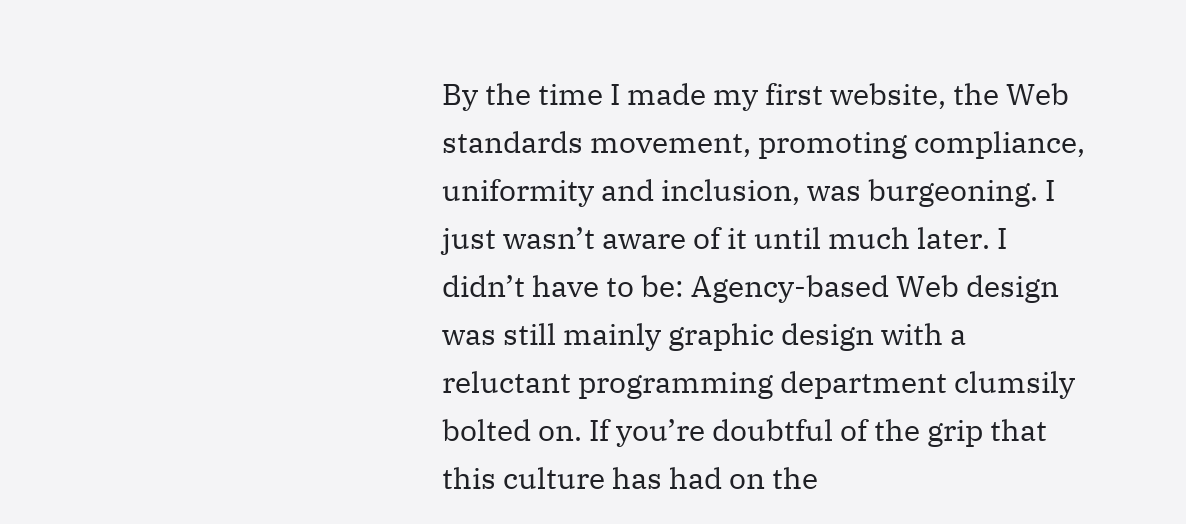By the time I made my first website, the Web standards movement, promoting compliance, uniformity and inclusion, was burgeoning. I just wasn’t aware of it until much later. I didn’t have to be: Agency-based Web design was still mainly graphic design with a reluctant programming department clumsily bolted on. If you’re doubtful of the grip that this culture has had on the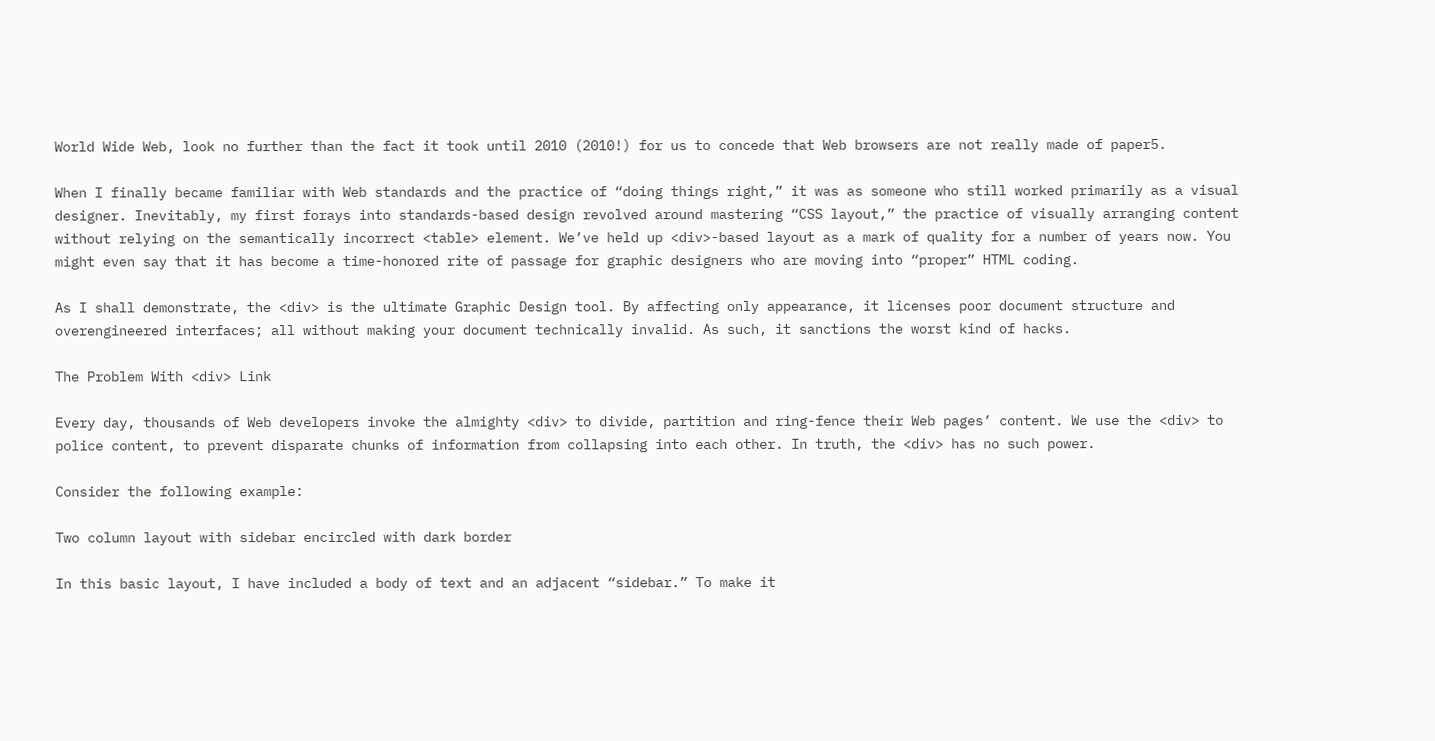World Wide Web, look no further than the fact it took until 2010 (2010!) for us to concede that Web browsers are not really made of paper5.

When I finally became familiar with Web standards and the practice of “doing things right,” it was as someone who still worked primarily as a visual designer. Inevitably, my first forays into standards-based design revolved around mastering “CSS layout,” the practice of visually arranging content without relying on the semantically incorrect <table> element. We’ve held up <div>-based layout as a mark of quality for a number of years now. You might even say that it has become a time-honored rite of passage for graphic designers who are moving into “proper” HTML coding.

As I shall demonstrate, the <div> is the ultimate Graphic Design tool. By affecting only appearance, it licenses poor document structure and overengineered interfaces; all without making your document technically invalid. As such, it sanctions the worst kind of hacks.

The Problem With <div> Link

Every day, thousands of Web developers invoke the almighty <div> to divide, partition and ring-fence their Web pages’ content. We use the <div> to police content, to prevent disparate chunks of information from collapsing into each other. In truth, the <div> has no such power.

Consider the following example:

Two column layout with sidebar encircled with dark border

In this basic layout, I have included a body of text and an adjacent “sidebar.” To make it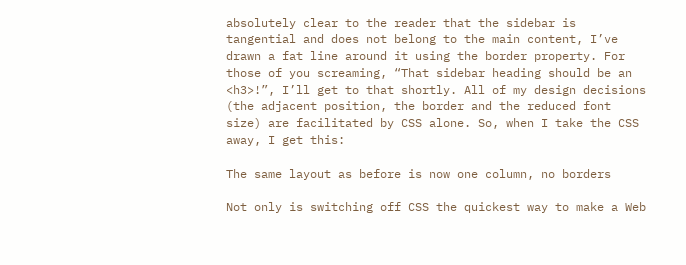absolutely clear to the reader that the sidebar is tangential and does not belong to the main content, I’ve drawn a fat line around it using the border property. For those of you screaming, “That sidebar heading should be an <h3>!”, I’ll get to that shortly. All of my design decisions (the adjacent position, the border and the reduced font size) are facilitated by CSS alone. So, when I take the CSS away, I get this:

The same layout as before is now one column, no borders

Not only is switching off CSS the quickest way to make a Web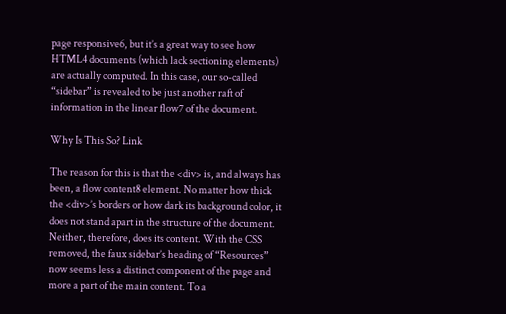page responsive6, but it’s a great way to see how HTML4 documents (which lack sectioning elements) are actually computed. In this case, our so-called “sidebar” is revealed to be just another raft of information in the linear flow7 of the document.

Why Is This So? Link

The reason for this is that the <div> is, and always has been, a flow content8 element. No matter how thick the <div>’s borders or how dark its background color, it does not stand apart in the structure of the document. Neither, therefore, does its content. With the CSS removed, the faux sidebar’s heading of “Resources” now seems less a distinct component of the page and more a part of the main content. To a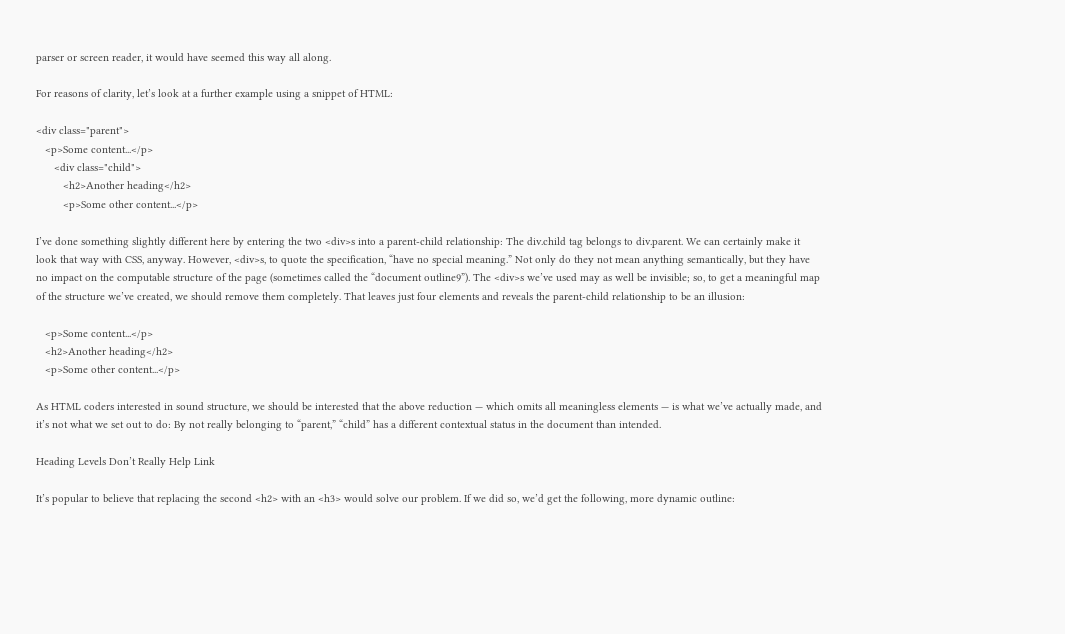parser or screen reader, it would have seemed this way all along.

For reasons of clarity, let’s look at a further example using a snippet of HTML:

<div class="parent">
   <p>Some content...</p>
      <div class="child">
         <h2>Another heading</h2>
         <p>Some other content...</p>

I’ve done something slightly different here by entering the two <div>s into a parent-child relationship: The div.child tag belongs to div.parent. We can certainly make it look that way with CSS, anyway. However, <div>s, to quote the specification, “have no special meaning.” Not only do they not mean anything semantically, but they have no impact on the computable structure of the page (sometimes called the “document outline9”). The <div>s we’ve used may as well be invisible; so, to get a meaningful map of the structure we’ve created, we should remove them completely. That leaves just four elements and reveals the parent-child relationship to be an illusion:

   <p>Some content...</p>
   <h2>Another heading</h2>
   <p>Some other content...</p>

As HTML coders interested in sound structure, we should be interested that the above reduction — which omits all meaningless elements — is what we’ve actually made, and it’s not what we set out to do: By not really belonging to “parent,” “child” has a different contextual status in the document than intended.

Heading Levels Don’t Really Help Link

It’s popular to believe that replacing the second <h2> with an <h3> would solve our problem. If we did so, we’d get the following, more dynamic outline: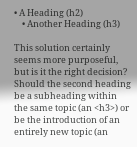• A Heading (h2)
    • Another Heading (h3)

This solution certainly seems more purposeful, but is it the right decision? Should the second heading be a subheading within the same topic (an <h3>) or be the introduction of an entirely new topic (an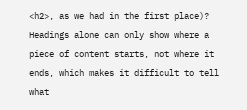<h2>, as we had in the first place)? Headings alone can only show where a piece of content starts, not where it ends, which makes it difficult to tell what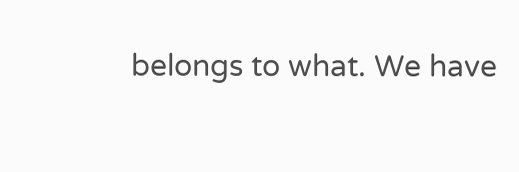belongs to what. We have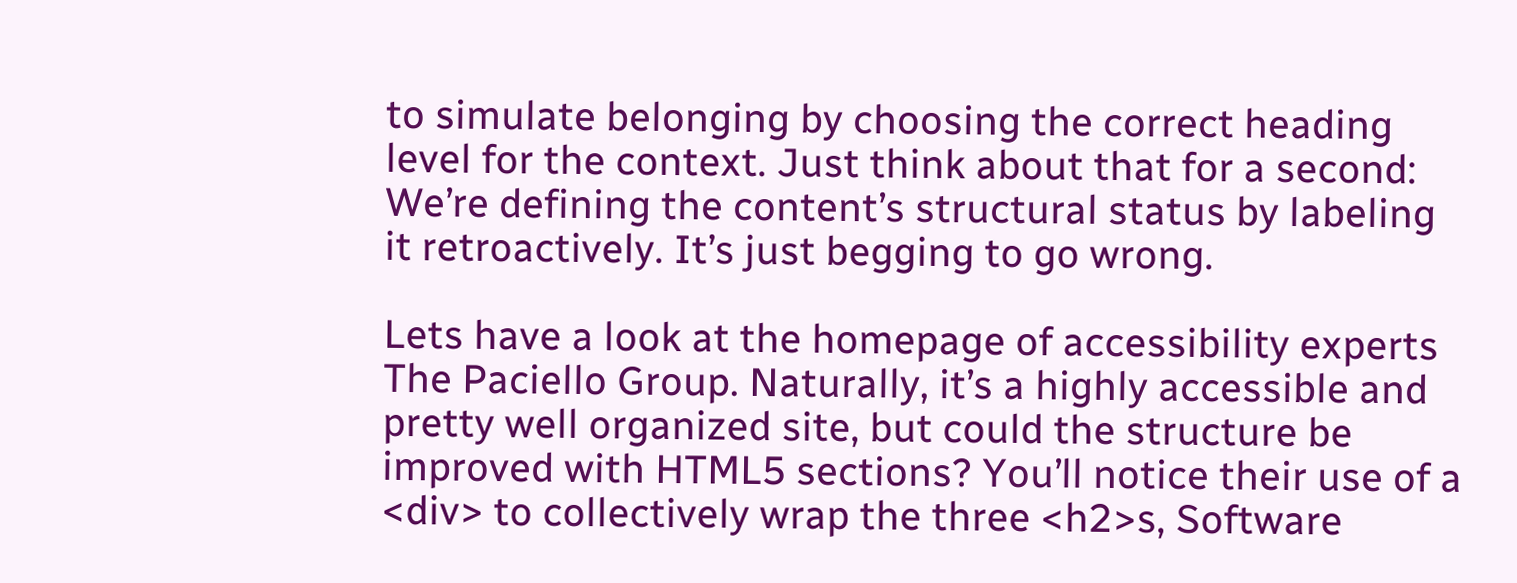to simulate belonging by choosing the correct heading level for the context. Just think about that for a second: We’re defining the content’s structural status by labeling it retroactively. It’s just begging to go wrong.

Lets have a look at the homepage of accessibility experts The Paciello Group. Naturally, it’s a highly accessible and pretty well organized site, but could the structure be improved with HTML5 sections? You’ll notice their use of a <div> to collectively wrap the three <h2>s, Software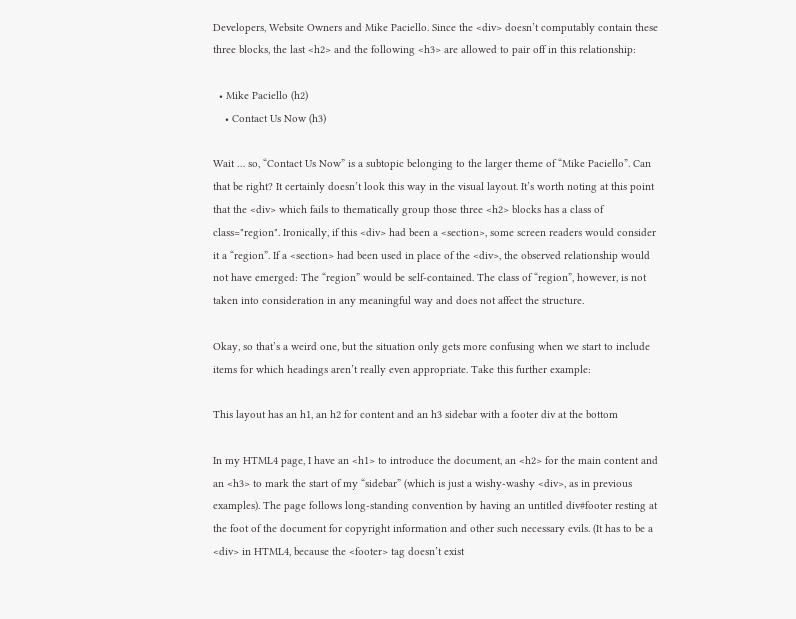Developers, Website Owners and Mike Paciello. Since the <div> doesn’t computably contain these three blocks, the last <h2> and the following <h3> are allowed to pair off in this relationship:

  • Mike Paciello (h2)
    • Contact Us Now (h3)

Wait … so, “Contact Us Now” is a subtopic belonging to the larger theme of “Mike Paciello”. Can that be right? It certainly doesn’t look this way in the visual layout. It’s worth noting at this point that the <div> which fails to thematically group those three <h2> blocks has a class of class="region". Ironically, if this <div> had been a <section>, some screen readers would consider it a “region”. If a <section> had been used in place of the <div>, the observed relationship would not have emerged: The “region” would be self-contained. The class of “region”, however, is not taken into consideration in any meaningful way and does not affect the structure.

Okay, so that’s a weird one, but the situation only gets more confusing when we start to include items for which headings aren’t really even appropriate. Take this further example:

This layout has an h1, an h2 for content and an h3 sidebar with a footer div at the bottom

In my HTML4 page, I have an <h1> to introduce the document, an <h2> for the main content and an <h3> to mark the start of my “sidebar” (which is just a wishy-washy <div>, as in previous examples). The page follows long-standing convention by having an untitled div#footer resting at the foot of the document for copyright information and other such necessary evils. (It has to be a <div> in HTML4, because the <footer> tag doesn’t exist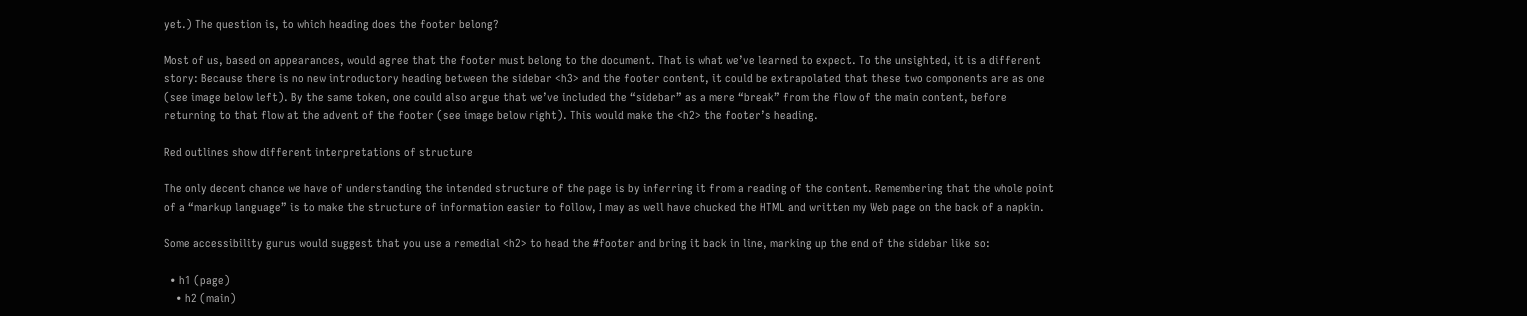yet.) The question is, to which heading does the footer belong?

Most of us, based on appearances, would agree that the footer must belong to the document. That is what we’ve learned to expect. To the unsighted, it is a different story: Because there is no new introductory heading between the sidebar <h3> and the footer content, it could be extrapolated that these two components are as one (see image below left). By the same token, one could also argue that we’ve included the “sidebar” as a mere “break” from the flow of the main content, before returning to that flow at the advent of the footer (see image below right). This would make the <h2> the footer’s heading.

Red outlines show different interpretations of structure

The only decent chance we have of understanding the intended structure of the page is by inferring it from a reading of the content. Remembering that the whole point of a “markup language” is to make the structure of information easier to follow, I may as well have chucked the HTML and written my Web page on the back of a napkin.

Some accessibility gurus would suggest that you use a remedial <h2> to head the #footer and bring it back in line, marking up the end of the sidebar like so:

  • h1 (page)
    • h2 (main)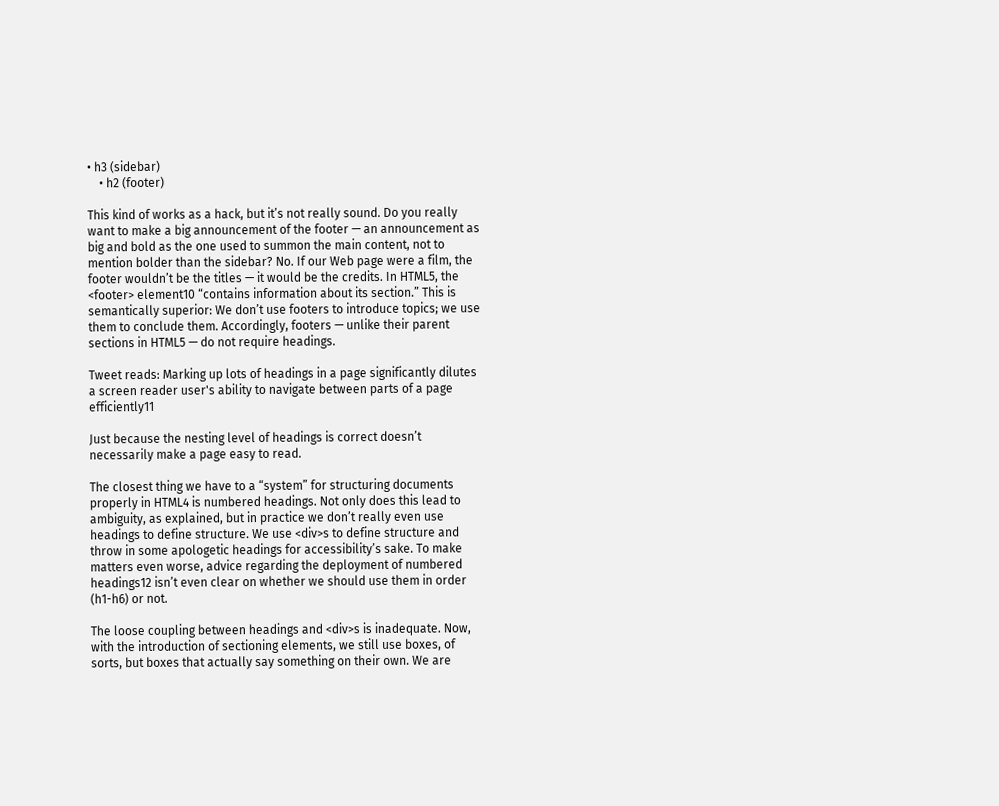• h3 (sidebar)
    • h2 (footer)

This kind of works as a hack, but it’s not really sound. Do you really want to make a big announcement of the footer — an announcement as big and bold as the one used to summon the main content, not to mention bolder than the sidebar? No. If our Web page were a film, the footer wouldn’t be the titles — it would be the credits. In HTML5, the <footer> element10 “contains information about its section.” This is semantically superior: We don’t use footers to introduce topics; we use them to conclude them. Accordingly, footers — unlike their parent sections in HTML5 — do not require headings.

Tweet reads: Marking up lots of headings in a page significantly dilutes a screen reader user's ability to navigate between parts of a page efficiently11

Just because the nesting level of headings is correct doesn’t necessarily make a page easy to read.

The closest thing we have to a “system” for structuring documents properly in HTML4 is numbered headings. Not only does this lead to ambiguity, as explained, but in practice we don’t really even use headings to define structure. We use <div>s to define structure and throw in some apologetic headings for accessibility’s sake. To make matters even worse, advice regarding the deployment of numbered headings12 isn’t even clear on whether we should use them in order (h1-h6) or not.

The loose coupling between headings and <div>s is inadequate. Now, with the introduction of sectioning elements, we still use boxes, of sorts, but boxes that actually say something on their own. We are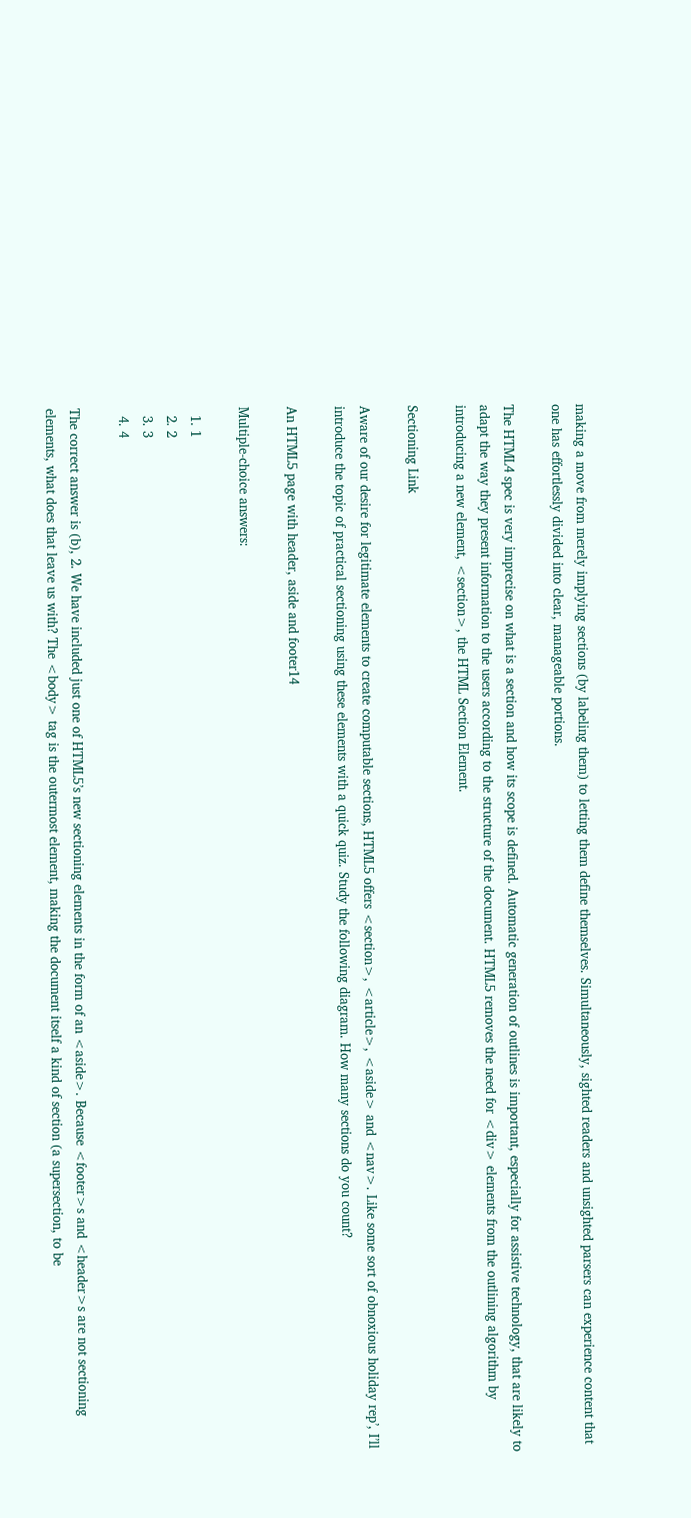making a move from merely implying sections (by labeling them) to letting them define themselves. Simultaneously, sighted readers and unsighted parsers can experience content that one has effortlessly divided into clear, manageable portions.

The HTML4 spec is very imprecise on what is a section and how its scope is defined. Automatic generation of outlines is important, especially for assistive technology, that are likely to adapt the way they present information to the users according to the structure of the document. HTML5 removes the need for <div> elements from the outlining algorithm by introducing a new element, <section>, the HTML Section Element.

Sectioning Link

Aware of our desire for legitimate elements to create computable sections, HTML5 offers <section>, <article>, <aside> and <nav>. Like some sort of obnoxious holiday rep’, I’ll introduce the topic of practical sectioning using these elements with a quick quiz. Study the following diagram. How many sections do you count?

An HTML5 page with header, aside and footer14

Multiple-choice answers:

  1. 1
  2. 2
  3. 3
  4. 4

The correct answer is (b), 2. We have included just one of HTML5’s new sectioning elements in the form of an <aside>. Because <footer>s and <header>s are not sectioning elements, what does that leave us with? The <body> tag is the outermost element, making the document itself a kind of section (a supersection, to be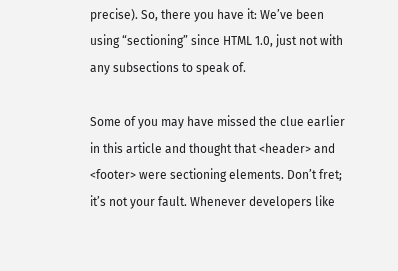precise). So, there you have it: We’ve been using “sectioning” since HTML 1.0, just not with any subsections to speak of.

Some of you may have missed the clue earlier in this article and thought that <header> and <footer> were sectioning elements. Don’t fret; it’s not your fault. Whenever developers like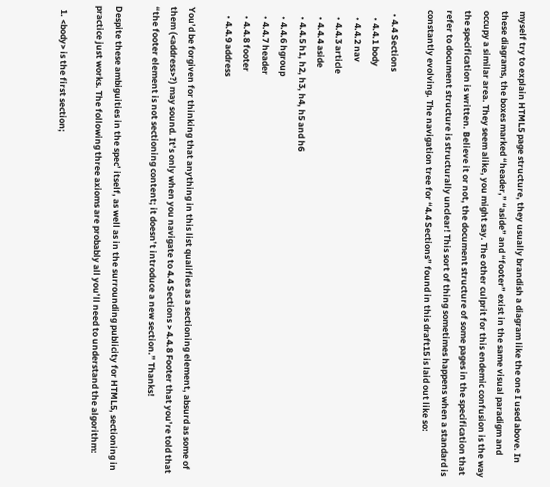myself try to explain HTML5 page structure, they usually brandish a diagram like the one I used above. In these diagrams, the boxes marked “header,” “aside” and “footer” exist in the same visual paradigm and occupy a similar area. They seem alike, you might say. The other culprit for this endemic confusion is the way the specification is written. Believe it or not, the document structure of some pages in the specification that refer to document structure is structurally unclear! This sort of thing sometimes happens when a standard is constantly evolving. The navigation tree for “4.4 Sections” found in this draft15 is laid out like so:

  • 4.4 Sections
    • 4.4.1 body
    • 4.4.2 nav
    • 4.4.3 article
    • 4.4.4 aside
    • 4.4.5 h1, h2, h3, h4, h5 and h6
    • 4.4.6 hgroup
    • 4.4.7 header
    • 4.4.8 footer
    • 4.4.9 address

You’d be forgiven for thinking that anything in this list qualifies as a sectioning element, absurd as some of them (<address>?) may sound. It’s only when you navigate to 4.4 Sections > 4.4.8 Footer that you’re told that “the footer element is not sectioning content; it doesn’t introduce a new section.” Thanks!

Despite these ambiguities in the spec’ itself, as well as in the surrounding publicity for HTML5, sectioning in practice just works. The following three axioms are probably all you’ll need to understand the algorithm:

  1. <body> is the first section;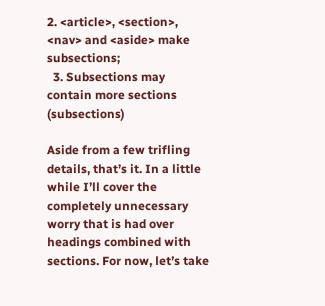2. <article>, <section>, <nav> and <aside> make subsections;
  3. Subsections may contain more sections (subsections)

Aside from a few trifling details, that’s it. In a little while I’ll cover the completely unnecessary worry that is had over headings combined with sections. For now, let’s take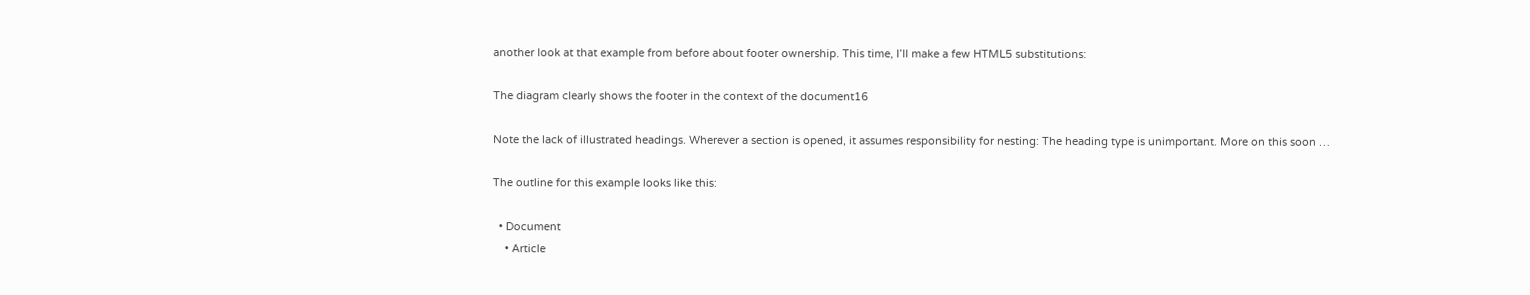another look at that example from before about footer ownership. This time, I’ll make a few HTML5 substitutions:

The diagram clearly shows the footer in the context of the document16

Note the lack of illustrated headings. Wherever a section is opened, it assumes responsibility for nesting: The heading type is unimportant. More on this soon …

The outline for this example looks like this:

  • Document
    • Article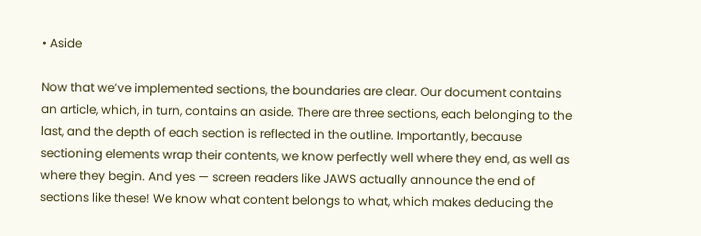• Aside

Now that we’ve implemented sections, the boundaries are clear. Our document contains an article, which, in turn, contains an aside. There are three sections, each belonging to the last, and the depth of each section is reflected in the outline. Importantly, because sectioning elements wrap their contents, we know perfectly well where they end, as well as where they begin. And yes — screen readers like JAWS actually announce the end of sections like these! We know what content belongs to what, which makes deducing the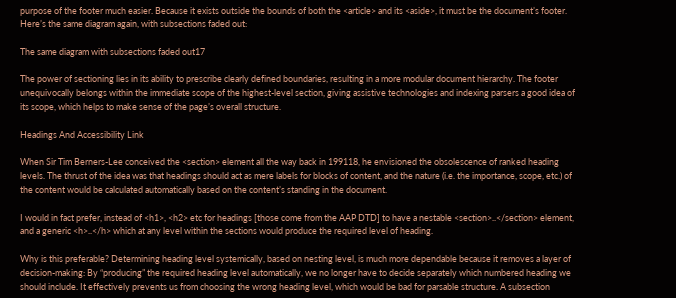purpose of the footer much easier. Because it exists outside the bounds of both the <article> and its <aside>, it must be the document’s footer. Here’s the same diagram again, with subsections faded out:

The same diagram with subsections faded out17

The power of sectioning lies in its ability to prescribe clearly defined boundaries, resulting in a more modular document hierarchy. The footer unequivocally belongs within the immediate scope of the highest-level section, giving assistive technologies and indexing parsers a good idea of its scope, which helps to make sense of the page’s overall structure.

Headings And Accessibility Link

When Sir Tim Berners-Lee conceived the <section> element all the way back in 199118, he envisioned the obsolescence of ranked heading levels. The thrust of the idea was that headings should act as mere labels for blocks of content, and the nature (i.e. the importance, scope, etc.) of the content would be calculated automatically based on the content’s standing in the document.

I would in fact prefer, instead of <h1>, <h2> etc for headings [those come from the AAP DTD] to have a nestable <section>..</section> element, and a generic <h>..</h> which at any level within the sections would produce the required level of heading.

Why is this preferable? Determining heading level systemically, based on nesting level, is much more dependable because it removes a layer of decision-making: By “producing” the required heading level automatically, we no longer have to decide separately which numbered heading we should include. It effectively prevents us from choosing the wrong heading level, which would be bad for parsable structure. A subsection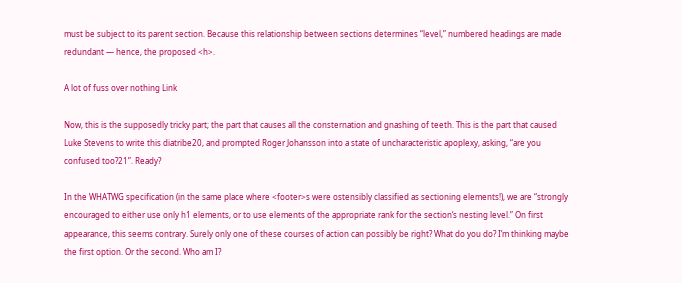must be subject to its parent section. Because this relationship between sections determines “level,” numbered headings are made redundant — hence, the proposed <h>.

A lot of fuss over nothing Link

Now, this is the supposedly tricky part; the part that causes all the consternation and gnashing of teeth. This is the part that caused Luke Stevens to write this diatribe20, and prompted Roger Johansson into a state of uncharacteristic apoplexy, asking, “are you confused too?21”. Ready?

In the WHATWG specification (in the same place where <footer>s were ostensibly classified as sectioning elements!), we are “strongly encouraged to either use only h1 elements, or to use elements of the appropriate rank for the section’s nesting level.” On first appearance, this seems contrary. Surely only one of these courses of action can possibly be right? What do you do? I’m thinking maybe the first option. Or the second. Who am I?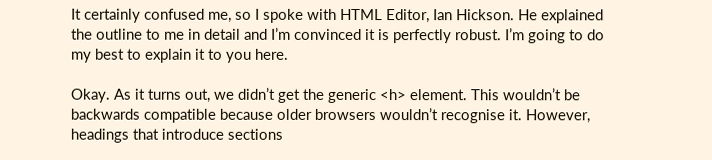It certainly confused me, so I spoke with HTML Editor, Ian Hickson. He explained the outline to me in detail and I’m convinced it is perfectly robust. I’m going to do my best to explain it to you here.

Okay. As it turns out, we didn’t get the generic <h> element. This wouldn’t be backwards compatible because older browsers wouldn’t recognise it. However, headings that introduce sections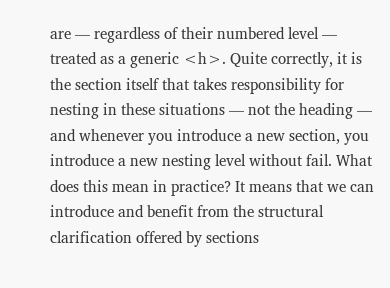are — regardless of their numbered level — treated as a generic <h>. Quite correctly, it is the section itself that takes responsibility for nesting in these situations — not the heading — and whenever you introduce a new section, you introduce a new nesting level without fail. What does this mean in practice? It means that we can introduce and benefit from the structural clarification offered by sections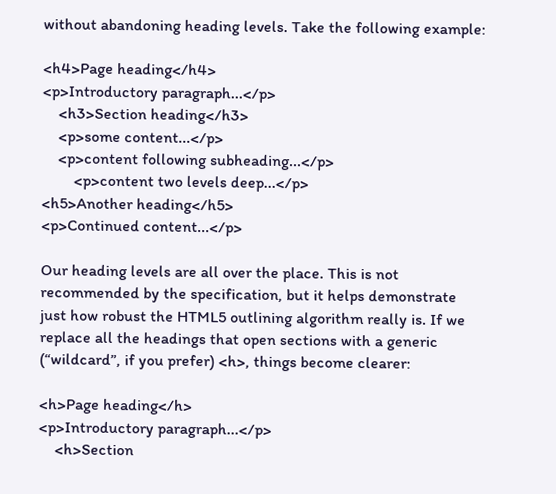without abandoning heading levels. Take the following example:

<h4>Page heading</h4>
<p>Introductory paragraph...</p>
    <h3>Section heading</h3>
    <p>some content...</p>
    <p>content following subheading...</p>
        <p>content two levels deep...</p>
<h5>Another heading</h5>
<p>Continued content...</p>

Our heading levels are all over the place. This is not recommended by the specification, but it helps demonstrate just how robust the HTML5 outlining algorithm really is. If we replace all the headings that open sections with a generic (“wildcard”, if you prefer) <h>, things become clearer:

<h>Page heading</h>
<p>Introductory paragraph...</p>
    <h>Section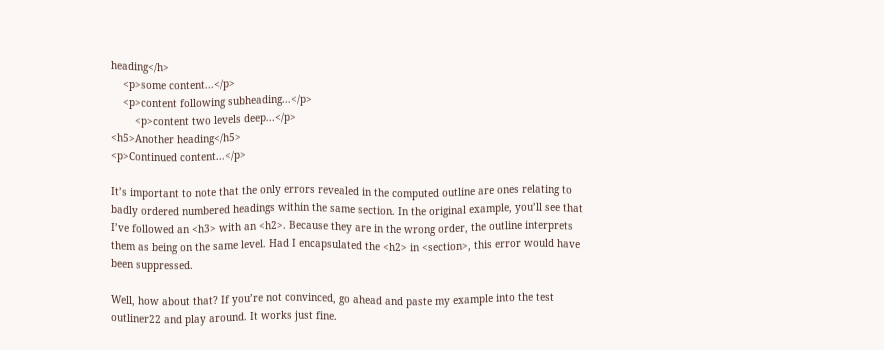heading</h>
    <p>some content...</p>
    <p>content following subheading...</p>
        <p>content two levels deep...</p>
<h5>Another heading</h5>
<p>Continued content...</p>

It’s important to note that the only errors revealed in the computed outline are ones relating to badly ordered numbered headings within the same section. In the original example, you’ll see that I’ve followed an <h3> with an <h2>. Because they are in the wrong order, the outline interprets them as being on the same level. Had I encapsulated the <h2> in <section>, this error would have been suppressed.

Well, how about that? If you’re not convinced, go ahead and paste my example into the test outliner22 and play around. It works just fine.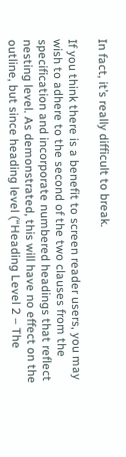In fact, it’s really difficult to break.

If you think there is a benefit to screen reader users, you may wish to adhere to the second of the two clauses from the specification and incorporate numbered headings that reflect nesting level. As demonstrated, this will have no effect on the outline, but since heading level (“Heading Level 2 – The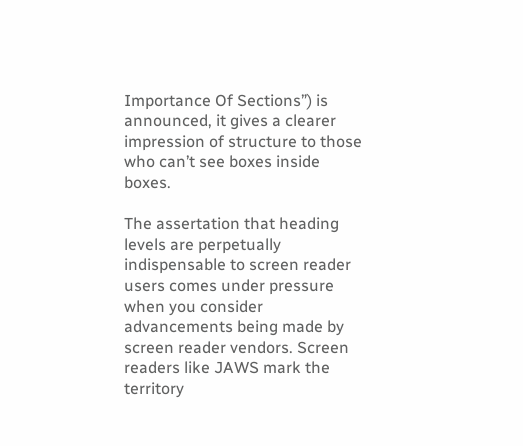Importance Of Sections”) is announced, it gives a clearer impression of structure to those who can’t see boxes inside boxes.

The assertation that heading levels are perpetually indispensable to screen reader users comes under pressure when you consider advancements being made by screen reader vendors. Screen readers like JAWS mark the territory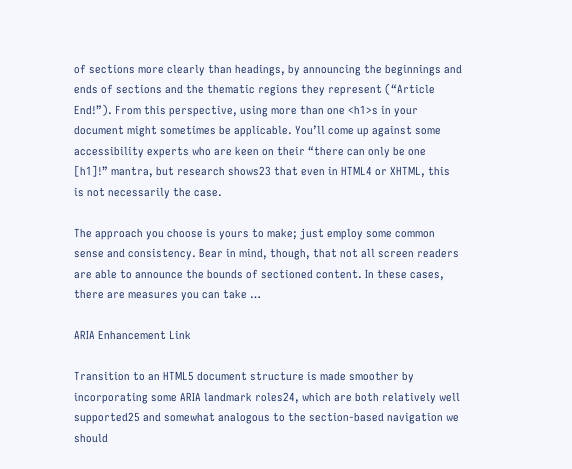of sections more clearly than headings, by announcing the beginnings and ends of sections and the thematic regions they represent (“Article End!”). From this perspective, using more than one <h1>s in your document might sometimes be applicable. You’ll come up against some accessibility experts who are keen on their “there can only be one [h1]!” mantra, but research shows23 that even in HTML4 or XHTML, this is not necessarily the case.

The approach you choose is yours to make; just employ some common sense and consistency. Bear in mind, though, that not all screen readers are able to announce the bounds of sectioned content. In these cases, there are measures you can take …

ARIA Enhancement Link

Transition to an HTML5 document structure is made smoother by incorporating some ARIA landmark roles24, which are both relatively well supported25 and somewhat analogous to the section-based navigation we should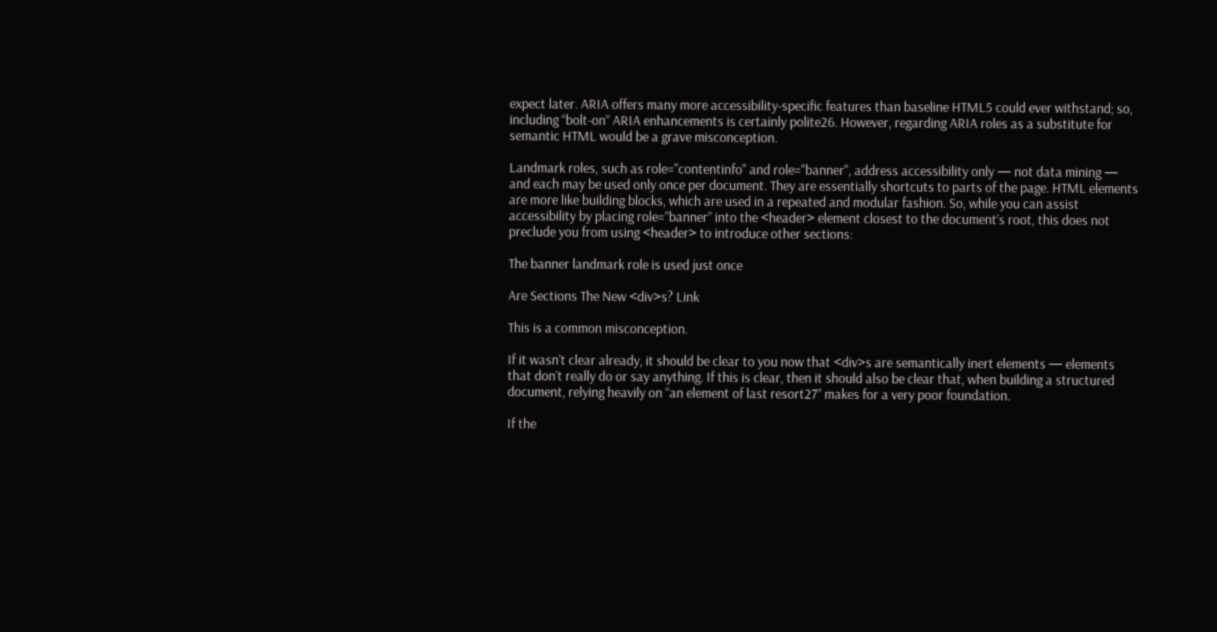expect later. ARIA offers many more accessibility-specific features than baseline HTML5 could ever withstand; so, including “bolt-on” ARIA enhancements is certainly polite26. However, regarding ARIA roles as a substitute for semantic HTML would be a grave misconception.

Landmark roles, such as role="contentinfo" and role="banner", address accessibility only — not data mining — and each may be used only once per document. They are essentially shortcuts to parts of the page. HTML elements are more like building blocks, which are used in a repeated and modular fashion. So, while you can assist accessibility by placing role=”banner” into the <header> element closest to the document’s root, this does not preclude you from using <header> to introduce other sections:

The banner landmark role is used just once

Are Sections The New <div>s? Link

This is a common misconception.

If it wasn’t clear already, it should be clear to you now that <div>s are semantically inert elements — elements that don’t really do or say anything. If this is clear, then it should also be clear that, when building a structured document, relying heavily on “an element of last resort27” makes for a very poor foundation.

If the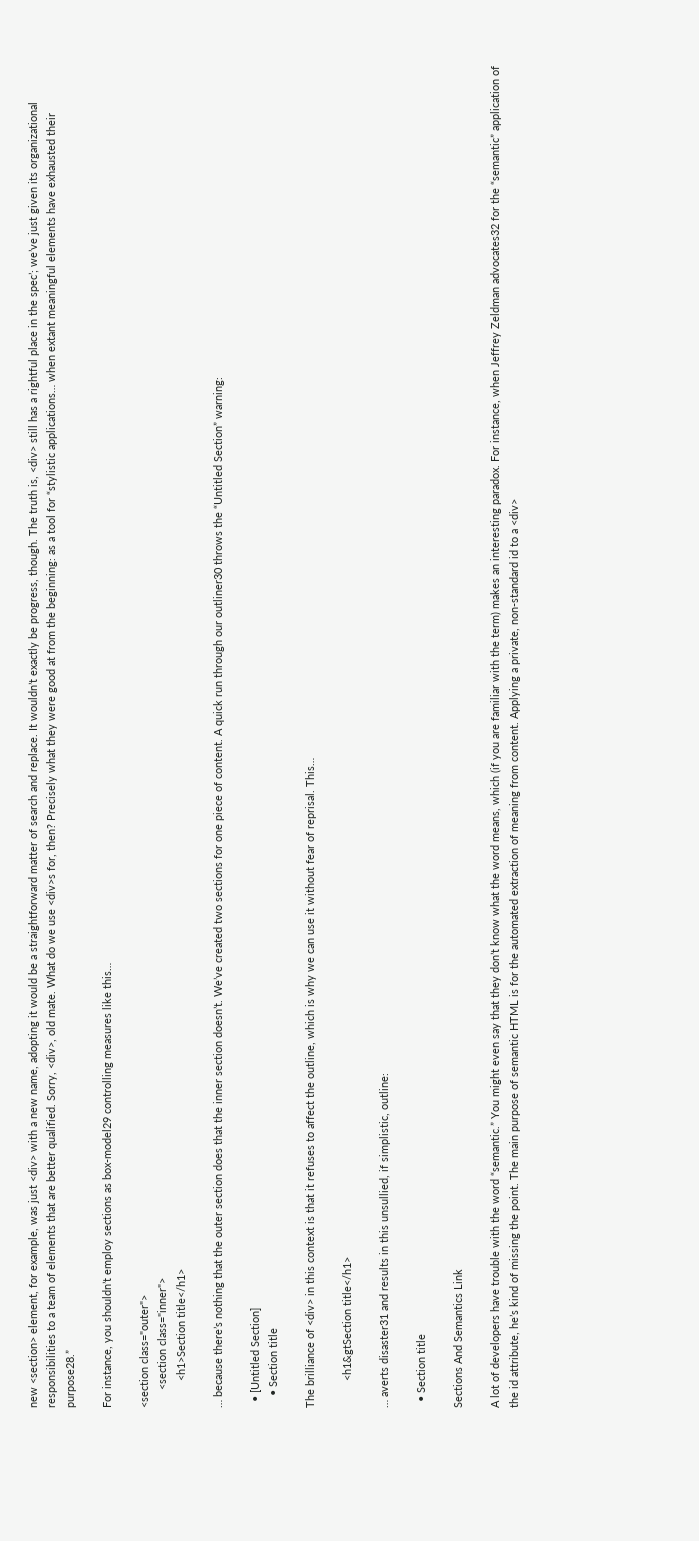new <section> element, for example, was just <div> with a new name, adopting it would be a straightforward matter of search and replace. It wouldn’t exactly be progress, though. The truth is, <div> still has a rightful place in the spec’; we’ve just given its organizational responsibilities to a team of elements that are better qualified. Sorry, <div>, old mate. What do we use <div>s for, then? Precisely what they were good at from the beginning: as a tool for “stylistic applications… when extant meaningful elements have exhausted their purpose28.”

For instance, you shouldn’t employ sections as box-model29 controlling measures like this…

<section class="outer">
      <section class="inner">
         <h1>Section title</h1>

… because there’s nothing that the outer section does that the inner section doesn’t. We’ve created two sections for one piece of content. A quick run through our outliner30 throws the “Untitled Section” warning:

  • [Untitled Section]
    • Section title

The brilliance of <div> in this context is that it refuses to affect the outline, which is why we can use it without fear of reprisal. This…

         <h1&gtSection title</h1>

… averts disaster31 and results in this unsullied, if simplistic, outline:

  • Section title

Sections And Semantics Link

A lot of developers have trouble with the word “semantic.” You might even say that they don’t know what the word means, which (if you are familiar with the term) makes an interesting paradox. For instance, when Jeffrey Zeldman advocates32 for the “semantic” application of the id attribute, he’s kind of missing the point. The main purpose of semantic HTML is for the automated extraction of meaning from content. Applying a private, non-standard id to a <div>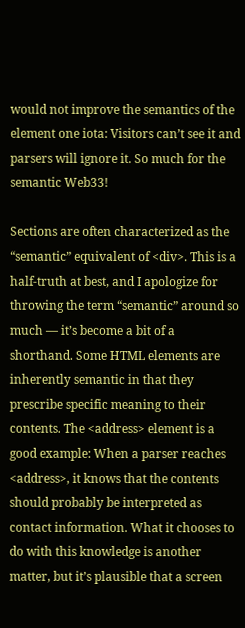would not improve the semantics of the element one iota: Visitors can’t see it and parsers will ignore it. So much for the semantic Web33!

Sections are often characterized as the “semantic” equivalent of <div>. This is a half-truth at best, and I apologize for throwing the term “semantic” around so much — it’s become a bit of a shorthand. Some HTML elements are inherently semantic in that they prescribe specific meaning to their contents. The <address> element is a good example: When a parser reaches <address>, it knows that the contents should probably be interpreted as contact information. What it chooses to do with this knowledge is another matter, but it’s plausible that a screen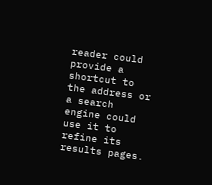reader could provide a shortcut to the address or a search engine could use it to refine its results pages.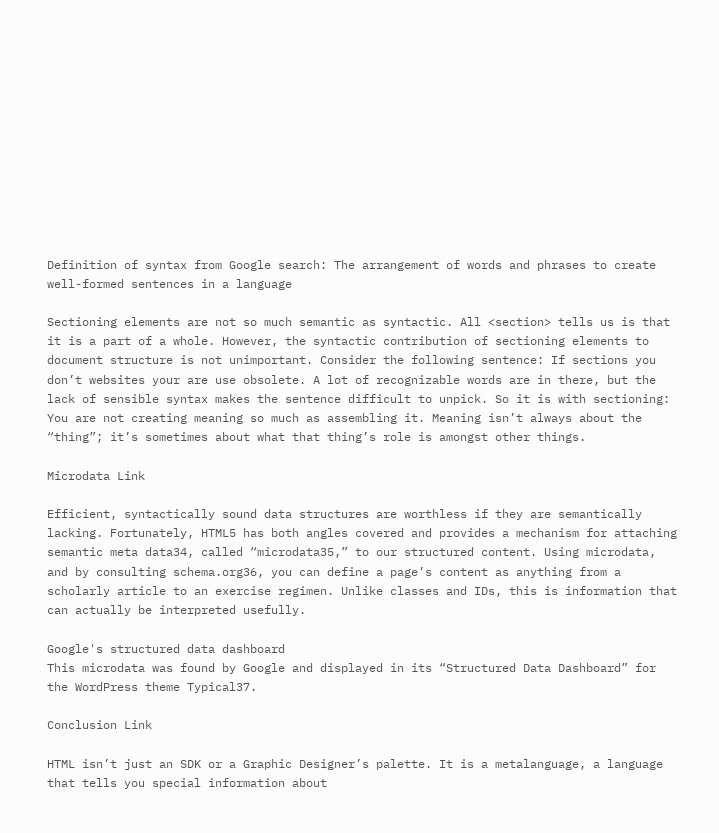Definition of syntax from Google search: The arrangement of words and phrases to create well-formed sentences in a language

Sectioning elements are not so much semantic as syntactic. All <section> tells us is that it is a part of a whole. However, the syntactic contribution of sectioning elements to document structure is not unimportant. Consider the following sentence: If sections you don’t websites your are use obsolete. A lot of recognizable words are in there, but the lack of sensible syntax makes the sentence difficult to unpick. So it is with sectioning: You are not creating meaning so much as assembling it. Meaning isn’t always about the “thing”; it’s sometimes about what that thing’s role is amongst other things.

Microdata Link

Efficient, syntactically sound data structures are worthless if they are semantically lacking. Fortunately, HTML5 has both angles covered and provides a mechanism for attaching semantic meta data34, called “microdata35,” to our structured content. Using microdata, and by consulting schema.org36, you can define a page’s content as anything from a scholarly article to an exercise regimen. Unlike classes and IDs, this is information that can actually be interpreted usefully.

Google's structured data dashboard
This microdata was found by Google and displayed in its “Structured Data Dashboard” for the WordPress theme Typical37.

Conclusion Link

HTML isn’t just an SDK or a Graphic Designer’s palette. It is a metalanguage, a language that tells you special information about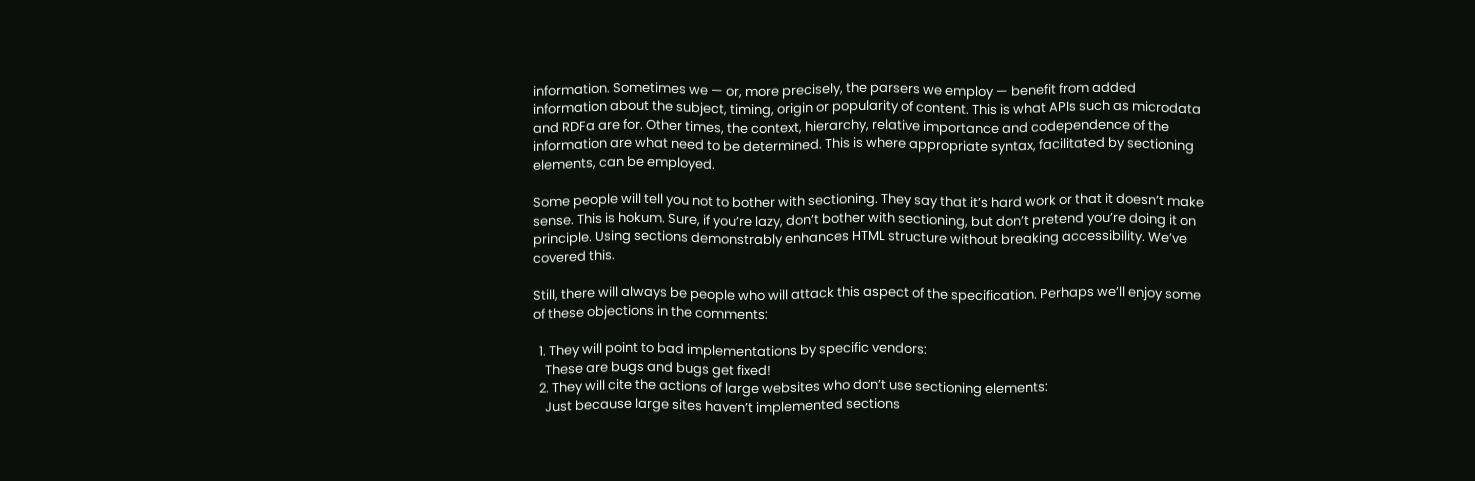information. Sometimes we — or, more precisely, the parsers we employ — benefit from added information about the subject, timing, origin or popularity of content. This is what APIs such as microdata and RDFa are for. Other times, the context, hierarchy, relative importance and codependence of the information are what need to be determined. This is where appropriate syntax, facilitated by sectioning elements, can be employed.

Some people will tell you not to bother with sectioning. They say that it’s hard work or that it doesn’t make sense. This is hokum. Sure, if you’re lazy, don’t bother with sectioning, but don’t pretend you’re doing it on principle. Using sections demonstrably enhances HTML structure without breaking accessibility. We’ve covered this.

Still, there will always be people who will attack this aspect of the specification. Perhaps we’ll enjoy some of these objections in the comments:

  1. They will point to bad implementations by specific vendors:
    These are bugs and bugs get fixed!
  2. They will cite the actions of large websites who don’t use sectioning elements:
    Just because large sites haven’t implemented sections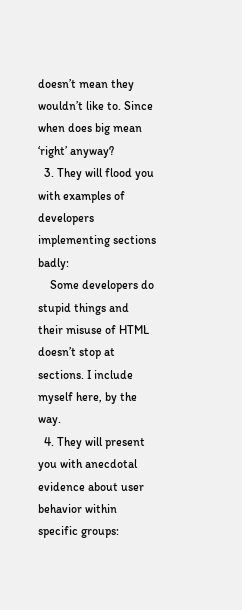doesn’t mean they wouldn’t like to. Since when does big mean ‘right’ anyway?
  3. They will flood you with examples of developers implementing sections badly:
    Some developers do stupid things and their misuse of HTML doesn’t stop at sections. I include myself here, by the way.
  4. They will present you with anecdotal evidence about user behavior within specific groups: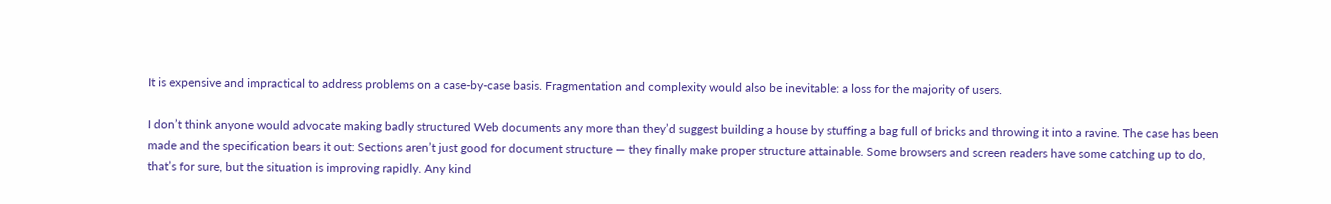It is expensive and impractical to address problems on a case-by-case basis. Fragmentation and complexity would also be inevitable: a loss for the majority of users.

I don’t think anyone would advocate making badly structured Web documents any more than they’d suggest building a house by stuffing a bag full of bricks and throwing it into a ravine. The case has been made and the specification bears it out: Sections aren’t just good for document structure — they finally make proper structure attainable. Some browsers and screen readers have some catching up to do, that’s for sure, but the situation is improving rapidly. Any kind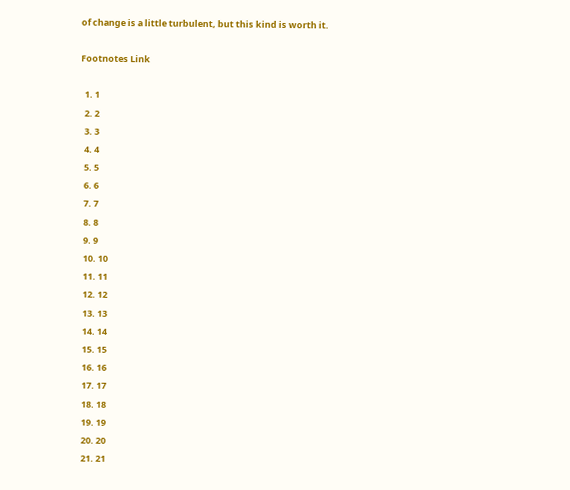of change is a little turbulent, but this kind is worth it.

Footnotes Link

  1. 1
  2. 2
  3. 3
  4. 4
  5. 5
  6. 6
  7. 7
  8. 8
  9. 9
  10. 10
  11. 11
  12. 12
  13. 13
  14. 14
  15. 15
  16. 16
  17. 17
  18. 18
  19. 19
  20. 20
  21. 21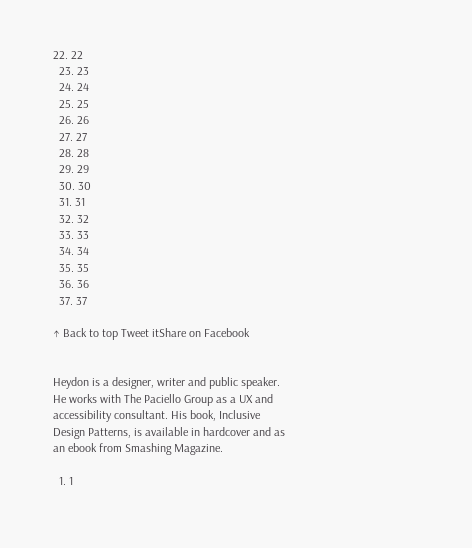22. 22
  23. 23
  24. 24
  25. 25
  26. 26
  27. 27
  28. 28
  29. 29
  30. 30
  31. 31
  32. 32
  33. 33
  34. 34
  35. 35
  36. 36
  37. 37

↑ Back to top Tweet itShare on Facebook


Heydon is a designer, writer and public speaker. He works with The Paciello Group as a UX and accessibility consultant. His book, Inclusive Design Patterns, is available in hardcover and as an ebook from Smashing Magazine.

  1. 1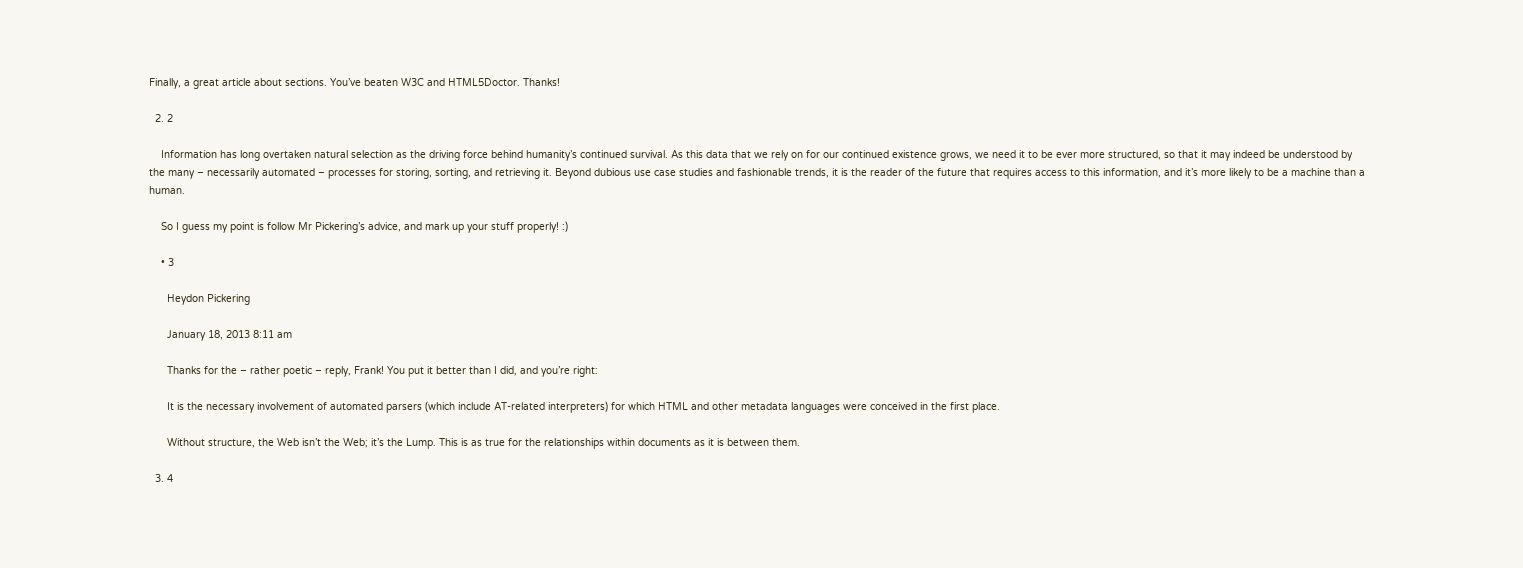Finally, a great article about sections. You’ve beaten W3C and HTML5Doctor. Thanks!

  2. 2

    Information has long overtaken natural selection as the driving force behind humanity’s continued survival. As this data that we rely on for our continued existence grows, we need it to be ever more structured, so that it may indeed be understood by the many – necessarily automated – processes for storing, sorting, and retrieving it. Beyond dubious use case studies and fashionable trends, it is the reader of the future that requires access to this information, and it’s more likely to be a machine than a human.

    So I guess my point is follow Mr Pickering’s advice, and mark up your stuff properly! :)

    • 3

      Heydon Pickering

      January 18, 2013 8:11 am

      Thanks for the – rather poetic – reply, Frank! You put it better than I did, and you’re right:

      It is the necessary involvement of automated parsers (which include AT-related interpreters) for which HTML and other metadata languages were conceived in the first place.

      Without structure, the Web isn’t the Web; it’s the Lump. This is as true for the relationships within documents as it is between them.

  3. 4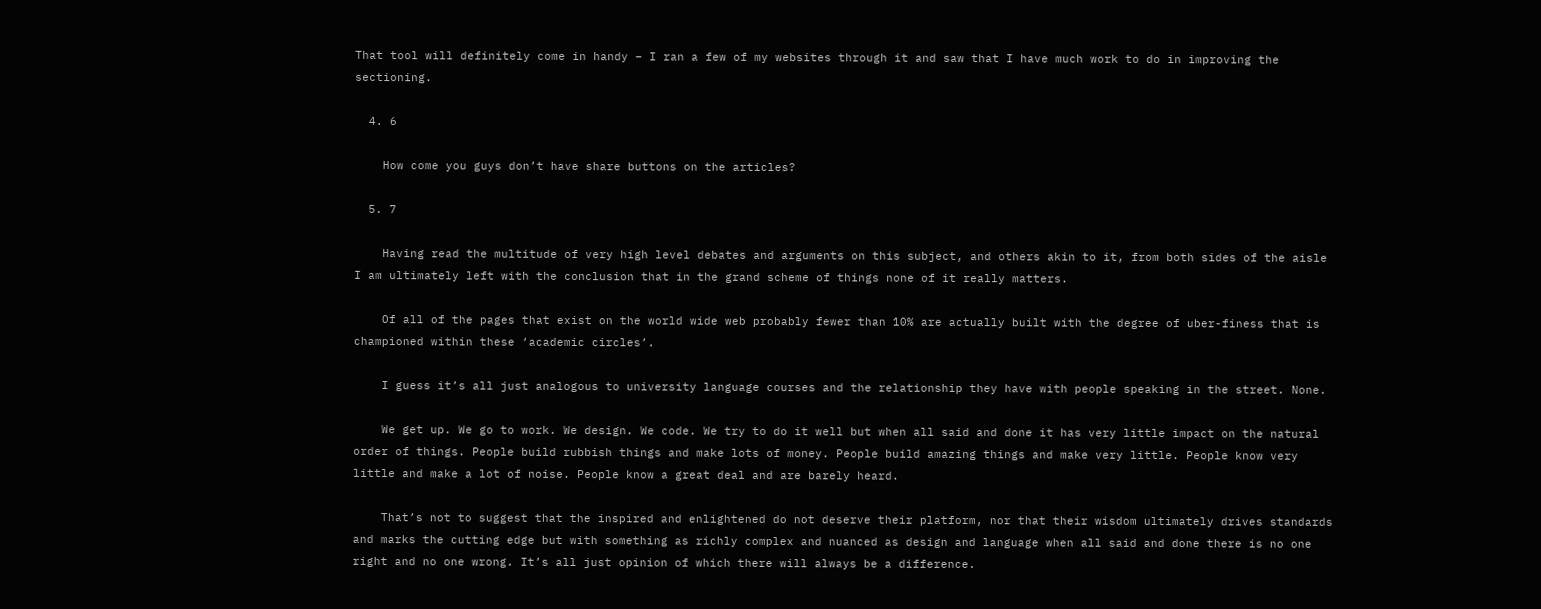That tool will definitely come in handy – I ran a few of my websites through it and saw that I have much work to do in improving the sectioning.

  4. 6

    How come you guys don’t have share buttons on the articles?

  5. 7

    Having read the multitude of very high level debates and arguments on this subject, and others akin to it, from both sides of the aisle I am ultimately left with the conclusion that in the grand scheme of things none of it really matters.

    Of all of the pages that exist on the world wide web probably fewer than 10% are actually built with the degree of uber-finess that is championed within these ‘academic circles’.

    I guess it’s all just analogous to university language courses and the relationship they have with people speaking in the street. None.

    We get up. We go to work. We design. We code. We try to do it well but when all said and done it has very little impact on the natural order of things. People build rubbish things and make lots of money. People build amazing things and make very little. People know very little and make a lot of noise. People know a great deal and are barely heard.

    That’s not to suggest that the inspired and enlightened do not deserve their platform, nor that their wisdom ultimately drives standards and marks the cutting edge but with something as richly complex and nuanced as design and language when all said and done there is no one right and no one wrong. It’s all just opinion of which there will always be a difference.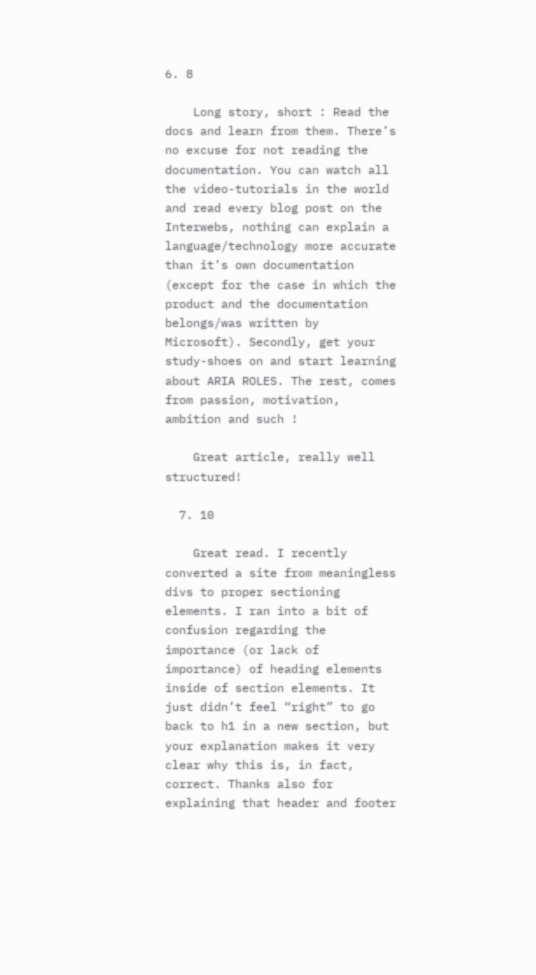6. 8

    Long story, short : Read the docs and learn from them. There’s no excuse for not reading the documentation. You can watch all the video-tutorials in the world and read every blog post on the Interwebs, nothing can explain a language/technology more accurate than it’s own documentation (except for the case in which the product and the documentation belongs/was written by Microsoft). Secondly, get your study-shoes on and start learning about ARIA ROLES. The rest, comes from passion, motivation, ambition and such !

    Great article, really well structured!

  7. 10

    Great read. I recently converted a site from meaningless divs to proper sectioning elements. I ran into a bit of confusion regarding the importance (or lack of importance) of heading elements inside of section elements. It just didn’t feel “right” to go back to h1 in a new section, but your explanation makes it very clear why this is, in fact, correct. Thanks also for explaining that header and footer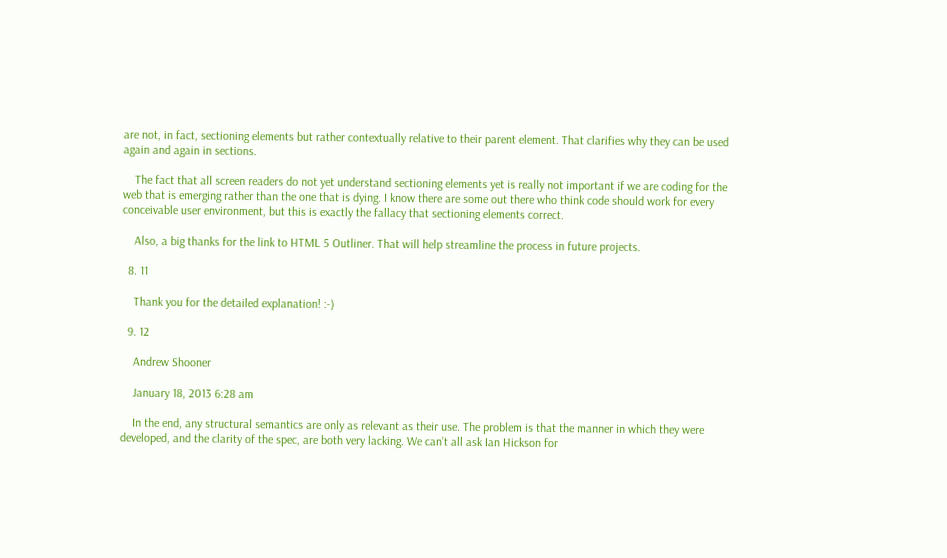are not, in fact, sectioning elements but rather contextually relative to their parent element. That clarifies why they can be used again and again in sections.

    The fact that all screen readers do not yet understand sectioning elements yet is really not important if we are coding for the web that is emerging rather than the one that is dying. I know there are some out there who think code should work for every conceivable user environment, but this is exactly the fallacy that sectioning elements correct.

    Also, a big thanks for the link to HTML 5 Outliner. That will help streamline the process in future projects.

  8. 11

    Thank you for the detailed explanation! :-)

  9. 12

    Andrew Shooner

    January 18, 2013 6:28 am

    In the end, any structural semantics are only as relevant as their use. The problem is that the manner in which they were developed, and the clarity of the spec, are both very lacking. We can’t all ask Ian Hickson for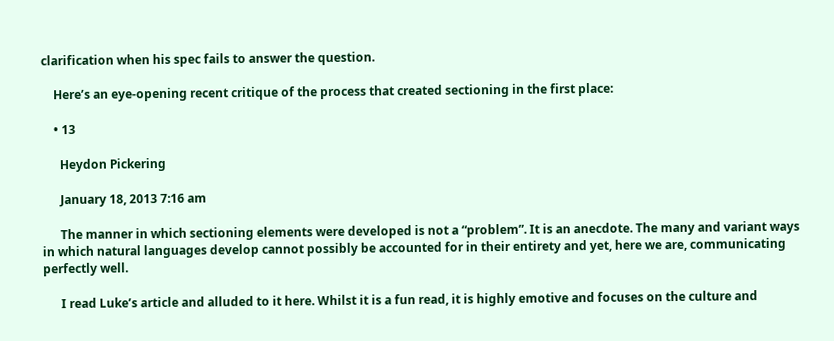clarification when his spec fails to answer the question.

    Here’s an eye-opening recent critique of the process that created sectioning in the first place:

    • 13

      Heydon Pickering

      January 18, 2013 7:16 am

      The manner in which sectioning elements were developed is not a “problem”. It is an anecdote. The many and variant ways in which natural languages develop cannot possibly be accounted for in their entirety and yet, here we are, communicating perfectly well.

      I read Luke’s article and alluded to it here. Whilst it is a fun read, it is highly emotive and focuses on the culture and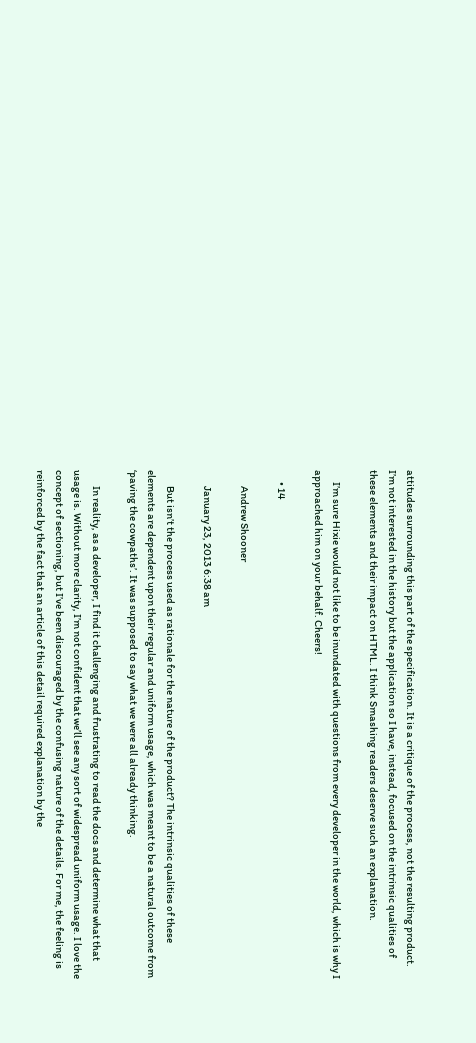attitudes surrounding this part of the specification. It is a critique of the process, not the resulting product. I’m not interested in the history but the application so I have, instead, focused on the intrinsic qualities of these elements and their impact on HTML. I think Smashing readers deserve such an explanation.

      I’m sure Hixie would not like to be inundated with questions from every developer in the world, which is why I approached him on your behalf. Cheers!

      • 14

        Andrew Shooner

        January 23, 2013 6:38 am

        But isn’t the process used as rationale for the nature of the product? The intrinsic qualities of these elements are dependent upon their regular and uniform usage, which was meant to be a natural outcome from ‘paving the cowpaths’. It was supposed to say what we were all already thinking.

        In reality, as a developer, I find it challenging and frustrating to read the docs and determine what that usage is. Without more clarity, I’m not confident that we’ll see any sort of widespread uniform usage. I love the concept of sectioning, but I’ve been discouraged by the confusing nature of the details. For me, the feeling is reinforced by the fact that an article of this detail required explanation by the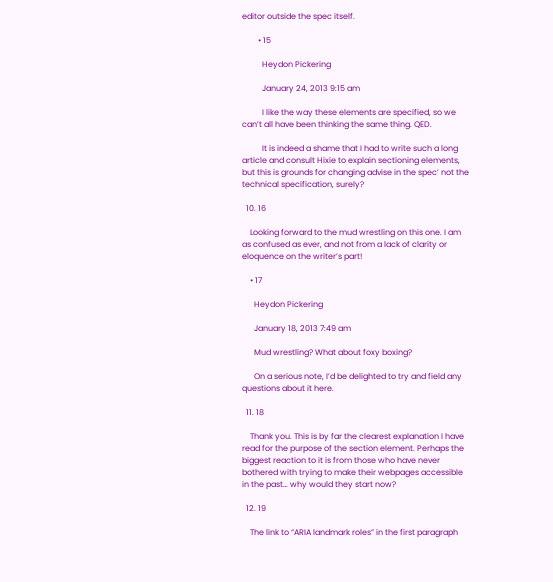editor outside the spec itself.

        • 15

          Heydon Pickering

          January 24, 2013 9:15 am

          I like the way these elements are specified, so we can’t all have been thinking the same thing. QED.

          It is indeed a shame that I had to write such a long article and consult Hixie to explain sectioning elements, but this is grounds for changing advise in the spec’ not the technical specification, surely?

  10. 16

    Looking forward to the mud wrestling on this one. I am as confused as ever, and not from a lack of clarity or eloquence on the writer’s part!

    • 17

      Heydon Pickering

      January 18, 2013 7:49 am

      Mud wrestling? What about foxy boxing?

      On a serious note, I’d be delighted to try and field any questions about it here.

  11. 18

    Thank you. This is by far the clearest explanation I have read for the purpose of the section element. Perhaps the biggest reaction to it is from those who have never bothered with trying to make their webpages accessible in the past… why would they start now?

  12. 19

    The link to “ARIA landmark roles” in the first paragraph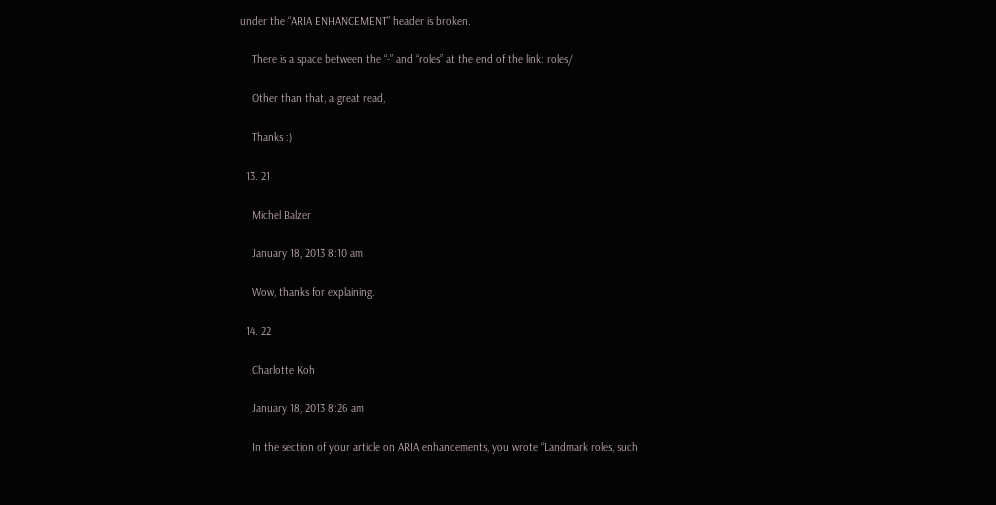under the “ARIA ENHANCEMENT” header is broken.

    There is a space between the “-” and “roles” at the end of the link: roles/

    Other than that, a great read,

    Thanks :)

  13. 21

    Michel Balzer

    January 18, 2013 8:10 am

    Wow, thanks for explaining.

  14. 22

    Charlotte Koh

    January 18, 2013 8:26 am

    In the section of your article on ARIA enhancements, you wrote “Landmark roles, such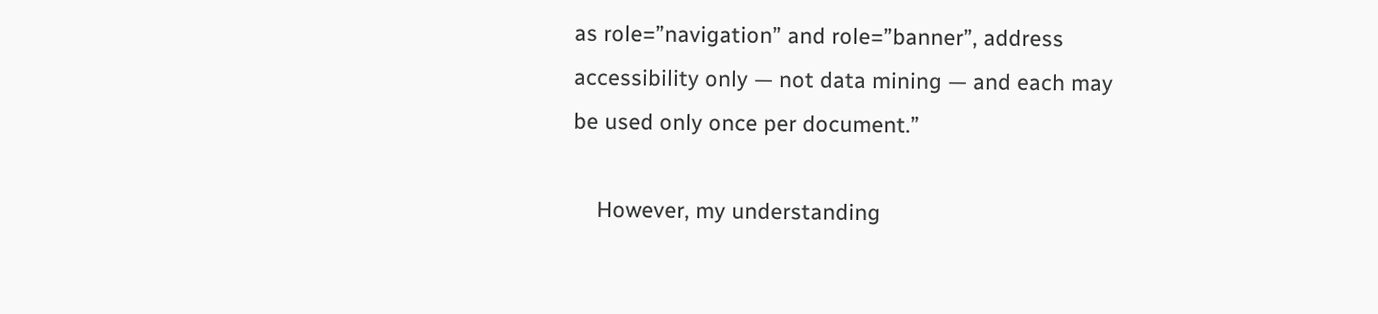as role=”navigation” and role=”banner”, address accessibility only — not data mining — and each may be used only once per document.”

    However, my understanding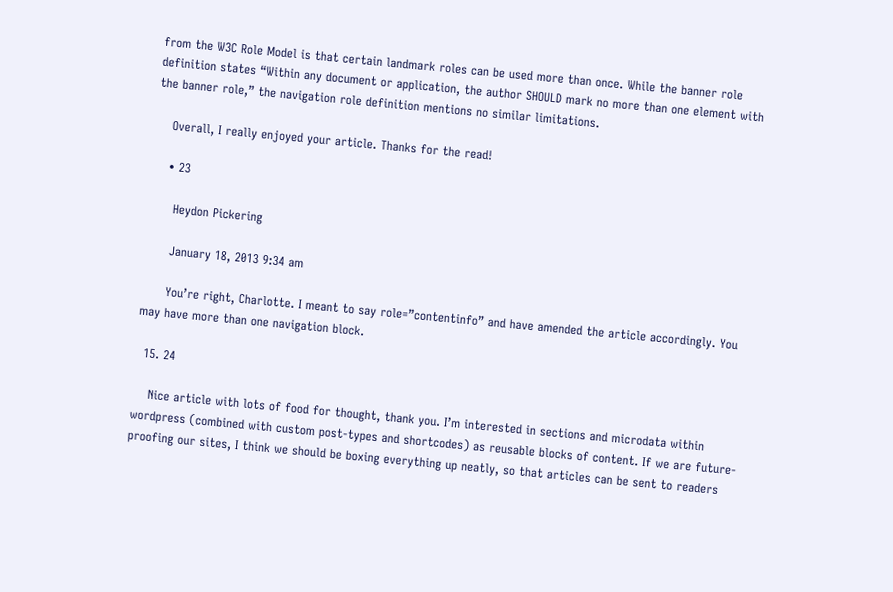from the W3C Role Model is that certain landmark roles can be used more than once. While the banner role definition states “Within any document or application, the author SHOULD mark no more than one element with the banner role,” the navigation role definition mentions no similar limitations.

    Overall, I really enjoyed your article. Thanks for the read!

    • 23

      Heydon Pickering

      January 18, 2013 9:34 am

      You’re right, Charlotte. I meant to say role=”contentinfo” and have amended the article accordingly. You may have more than one navigation block.

  15. 24

    Nice article with lots of food for thought, thank you. I’m interested in sections and microdata within wordpress (combined with custom post-types and shortcodes) as reusable blocks of content. If we are future-proofing our sites, I think we should be boxing everything up neatly, so that articles can be sent to readers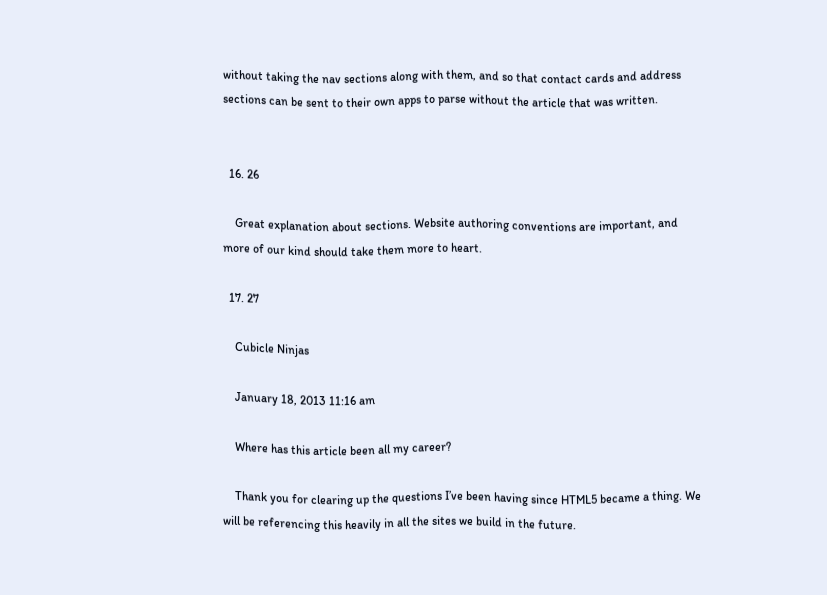without taking the nav sections along with them, and so that contact cards and address sections can be sent to their own apps to parse without the article that was written.


  16. 26

    Great explanation about sections. Website authoring conventions are important, and more of our kind should take them more to heart.

  17. 27

    Cubicle Ninjas

    January 18, 2013 11:16 am

    Where has this article been all my career?

    Thank you for clearing up the questions I’ve been having since HTML5 became a thing. We will be referencing this heavily in all the sites we build in the future.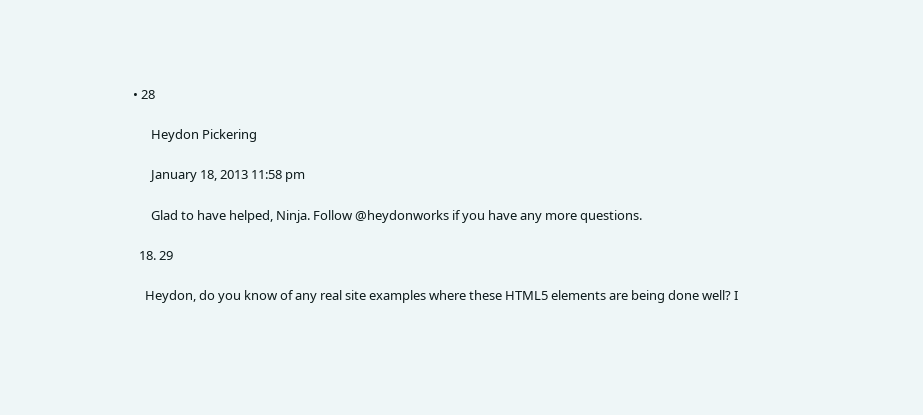• 28

      Heydon Pickering

      January 18, 2013 11:58 pm

      Glad to have helped, Ninja. Follow @heydonworks if you have any more questions.

  18. 29

    Heydon, do you know of any real site examples where these HTML5 elements are being done well? I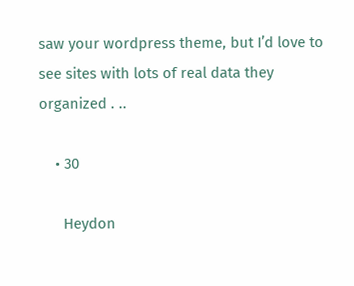saw your wordpress theme, but I’d love to see sites with lots of real data they organized . ..

    • 30

      Heydon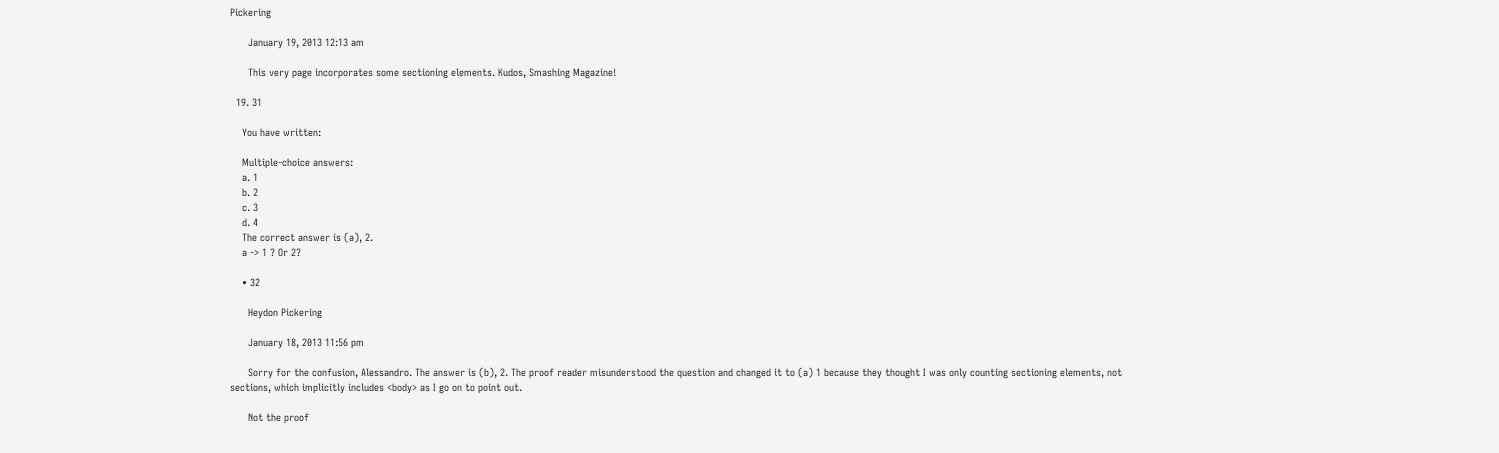Pickering

      January 19, 2013 12:13 am

      This very page incorporates some sectioning elements. Kudos, Smashing Magazine!

  19. 31

    You have written:

    Multiple-choice answers:
    a. 1
    b. 2
    c. 3
    d. 4
    The correct answer is (a), 2.
    a -> 1 ? Or 2?

    • 32

      Heydon Pickering

      January 18, 2013 11:56 pm

      Sorry for the confusion, Alessandro. The answer is (b), 2. The proof reader misunderstood the question and changed it to (a) 1 because they thought I was only counting sectioning elements, not sections, which implicitly includes <body> as I go on to point out.

      Not the proof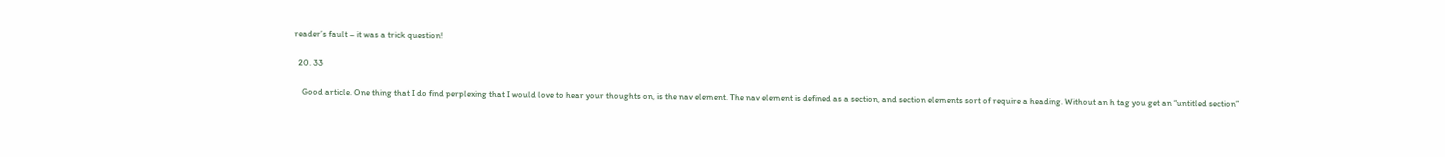reader’s fault – it was a trick question!

  20. 33

    Good article. One thing that I do find perplexing that I would love to hear your thoughts on, is the nav element. The nav element is defined as a section, and section elements sort of require a heading. Without an h tag you get an “untitled section”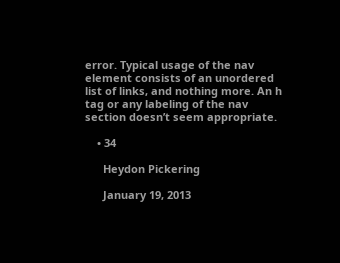error. Typical usage of the nav element consists of an unordered list of links, and nothing more. An h tag or any labeling of the nav section doesn’t seem appropriate.

    • 34

      Heydon Pickering

      January 19, 2013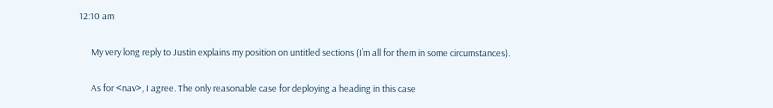12:10 am

      My very long reply to Justin explains my position on untitled sections (I’m all for them in some circumstances).

      As for <nav>, I agree. The only reasonable case for deploying a heading in this case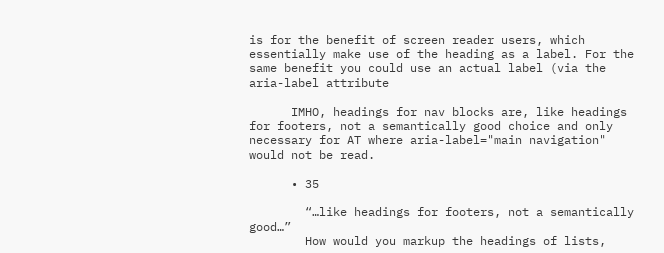is for the benefit of screen reader users, which essentially make use of the heading as a label. For the same benefit you could use an actual label (via the aria-label attribute

      IMHO, headings for nav blocks are, like headings for footers, not a semantically good choice and only necessary for AT where aria-label="main navigation" would not be read.

      • 35

        “…like headings for footers, not a semantically good…”
        How would you markup the headings of lists,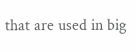that are used in big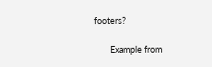footers?

        Example from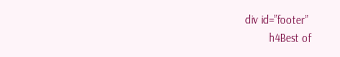div id=”footer”
        h4Best of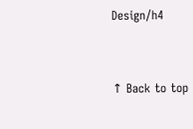Design/h4


↑ Back to top